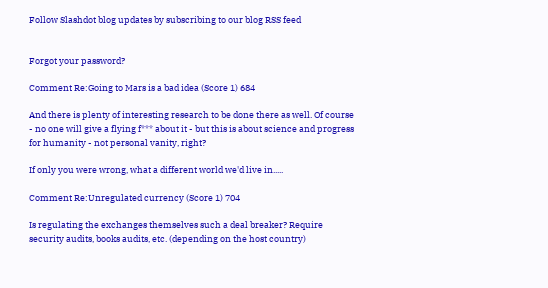Follow Slashdot blog updates by subscribing to our blog RSS feed


Forgot your password?

Comment Re:Going to Mars is a bad idea (Score 1) 684

And there is plenty of interesting research to be done there as well. Of course - no one will give a flying f*** about it - but this is about science and progress for humanity - not personal vanity, right?

If only you were wrong, what a different world we'd live in.....

Comment Re:Unregulated currency (Score 1) 704

Is regulating the exchanges themselves such a deal breaker? Require security audits, books audits, etc. (depending on the host country)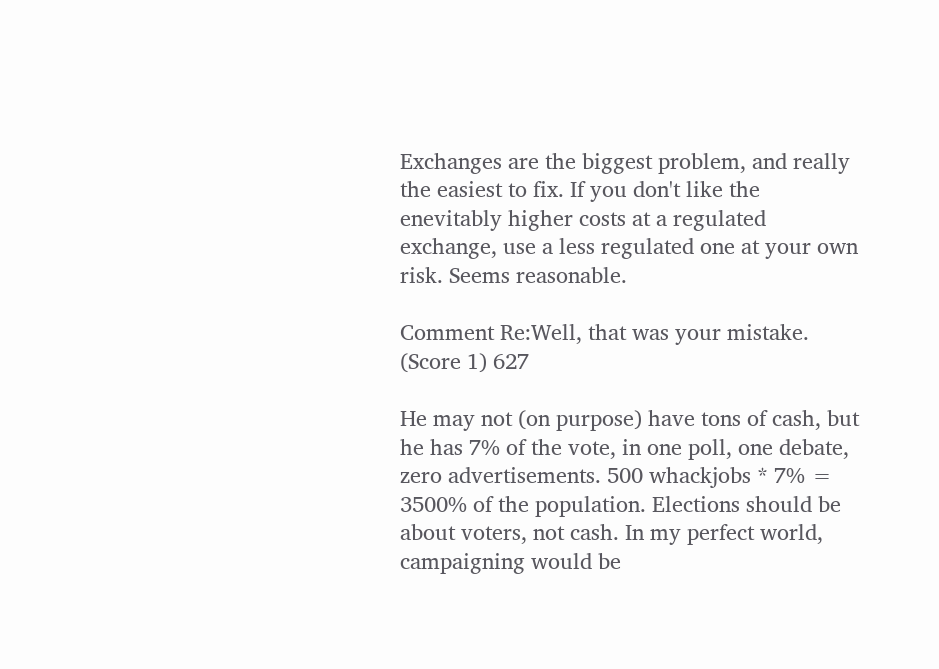Exchanges are the biggest problem, and really the easiest to fix. If you don't like the enevitably higher costs at a regulated exchange, use a less regulated one at your own risk. Seems reasonable.

Comment Re:Well, that was your mistake. (Score 1) 627

He may not (on purpose) have tons of cash, but he has 7% of the vote, in one poll, one debate, zero advertisements. 500 whackjobs * 7% = 3500% of the population. Elections should be about voters, not cash. In my perfect world, campaigning would be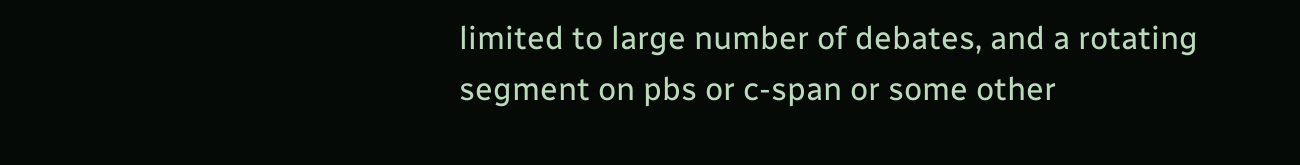limited to large number of debates, and a rotating segment on pbs or c-span or some other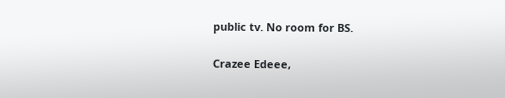public tv. No room for BS.

Crazee Edeee,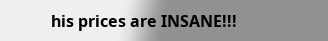his prices are INSANE!!!